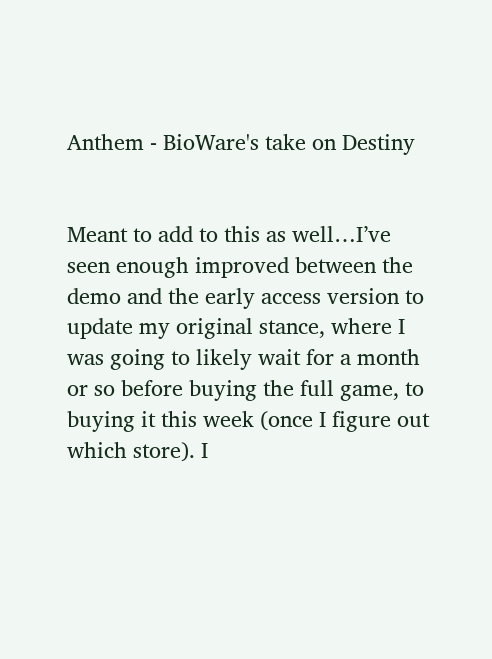Anthem - BioWare's take on Destiny


Meant to add to this as well…I’ve seen enough improved between the demo and the early access version to update my original stance, where I was going to likely wait for a month or so before buying the full game, to buying it this week (once I figure out which store). I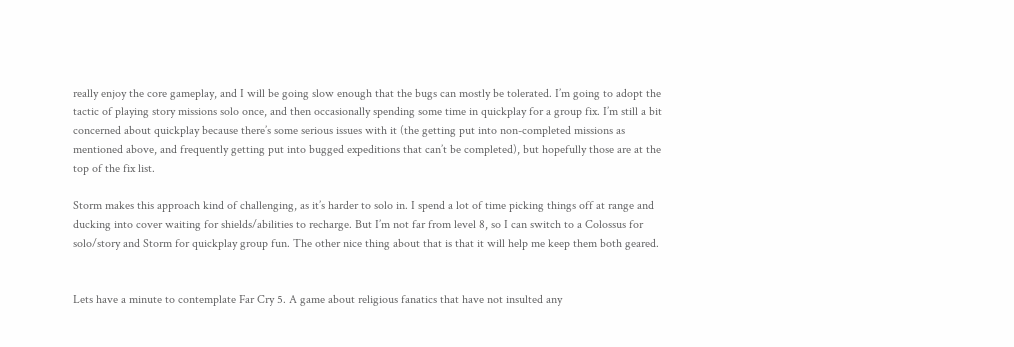really enjoy the core gameplay, and I will be going slow enough that the bugs can mostly be tolerated. I’m going to adopt the tactic of playing story missions solo once, and then occasionally spending some time in quickplay for a group fix. I’m still a bit concerned about quickplay because there’s some serious issues with it (the getting put into non-completed missions as mentioned above, and frequently getting put into bugged expeditions that can’t be completed), but hopefully those are at the top of the fix list.

Storm makes this approach kind of challenging, as it’s harder to solo in. I spend a lot of time picking things off at range and ducking into cover waiting for shields/abilities to recharge. But I’m not far from level 8, so I can switch to a Colossus for solo/story and Storm for quickplay group fun. The other nice thing about that is that it will help me keep them both geared.


Lets have a minute to contemplate Far Cry 5. A game about religious fanatics that have not insulted any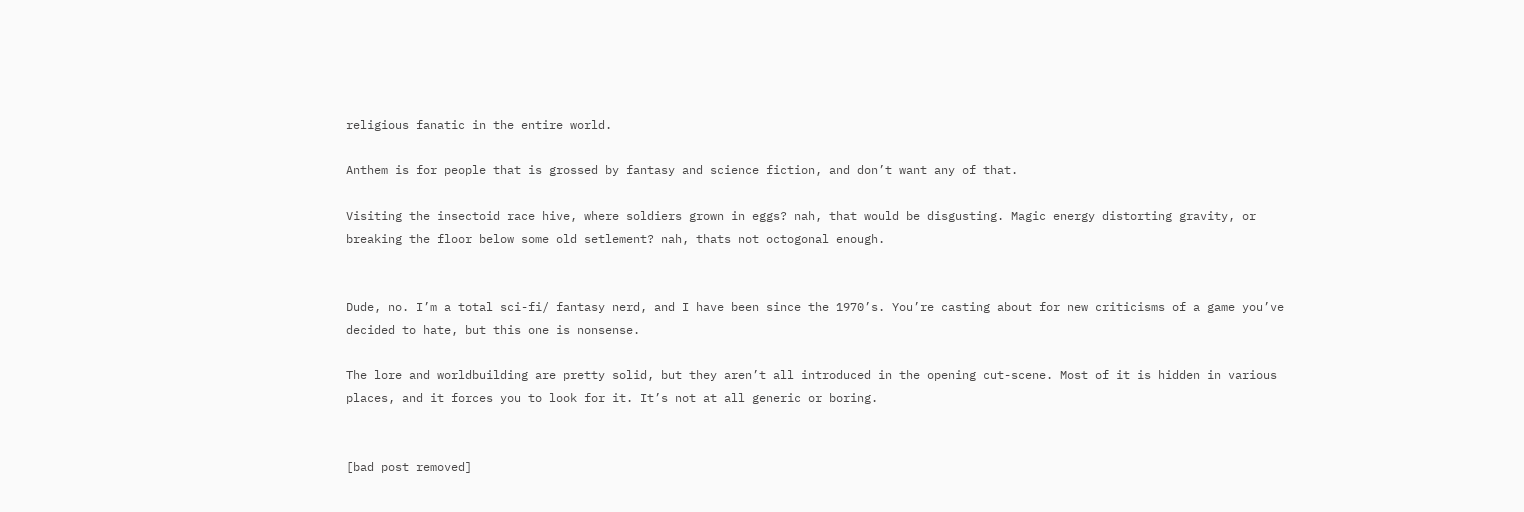religious fanatic in the entire world.

Anthem is for people that is grossed by fantasy and science fiction, and don’t want any of that.

Visiting the insectoid race hive, where soldiers grown in eggs? nah, that would be disgusting. Magic energy distorting gravity, or breaking the floor below some old setlement? nah, thats not octogonal enough.


Dude, no. I’m a total sci-fi/ fantasy nerd, and I have been since the 1970’s. You’re casting about for new criticisms of a game you’ve decided to hate, but this one is nonsense.

The lore and worldbuilding are pretty solid, but they aren’t all introduced in the opening cut-scene. Most of it is hidden in various places, and it forces you to look for it. It’s not at all generic or boring.


[bad post removed]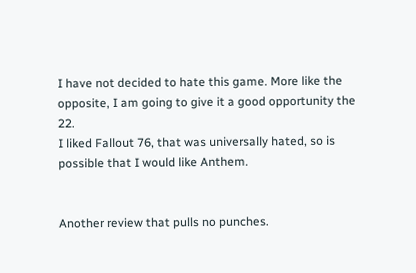I have not decided to hate this game. More like the opposite, I am going to give it a good opportunity the 22.
I liked Fallout 76, that was universally hated, so is possible that I would like Anthem.


Another review that pulls no punches.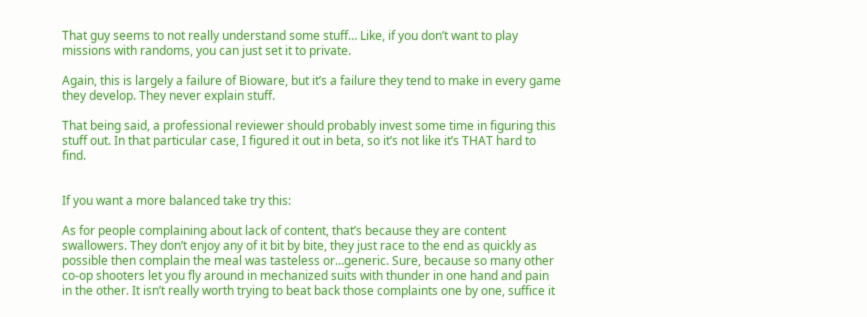That guy seems to not really understand some stuff… Like, if you don’t want to play missions with randoms, you can just set it to private.

Again, this is largely a failure of Bioware, but it’s a failure they tend to make in every game they develop. They never explain stuff.

That being said, a professional reviewer should probably invest some time in figuring this stuff out. In that particular case, I figured it out in beta, so it’s not like it’s THAT hard to find.


If you want a more balanced take try this:

As for people complaining about lack of content, that’s because they are content swallowers. They don’t enjoy any of it bit by bite, they just race to the end as quickly as possible then complain the meal was tasteless or…generic. Sure, because so many other co-op shooters let you fly around in mechanized suits with thunder in one hand and pain in the other. It isn’t really worth trying to beat back those complaints one by one, suffice it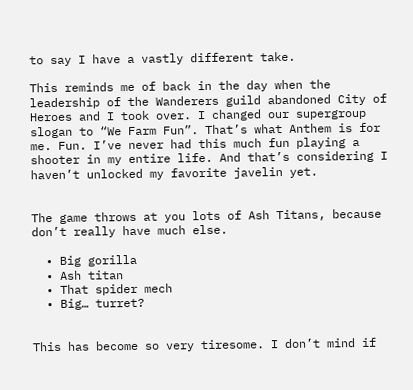to say I have a vastly different take.

This reminds me of back in the day when the leadership of the Wanderers guild abandoned City of Heroes and I took over. I changed our supergroup slogan to “We Farm Fun”. That’s what Anthem is for me. Fun. I’ve never had this much fun playing a shooter in my entire life. And that’s considering I haven’t unlocked my favorite javelin yet.


The game throws at you lots of Ash Titans, because don’t really have much else.

  • Big gorilla
  • Ash titan
  • That spider mech
  • Big… turret?


This has become so very tiresome. I don’t mind if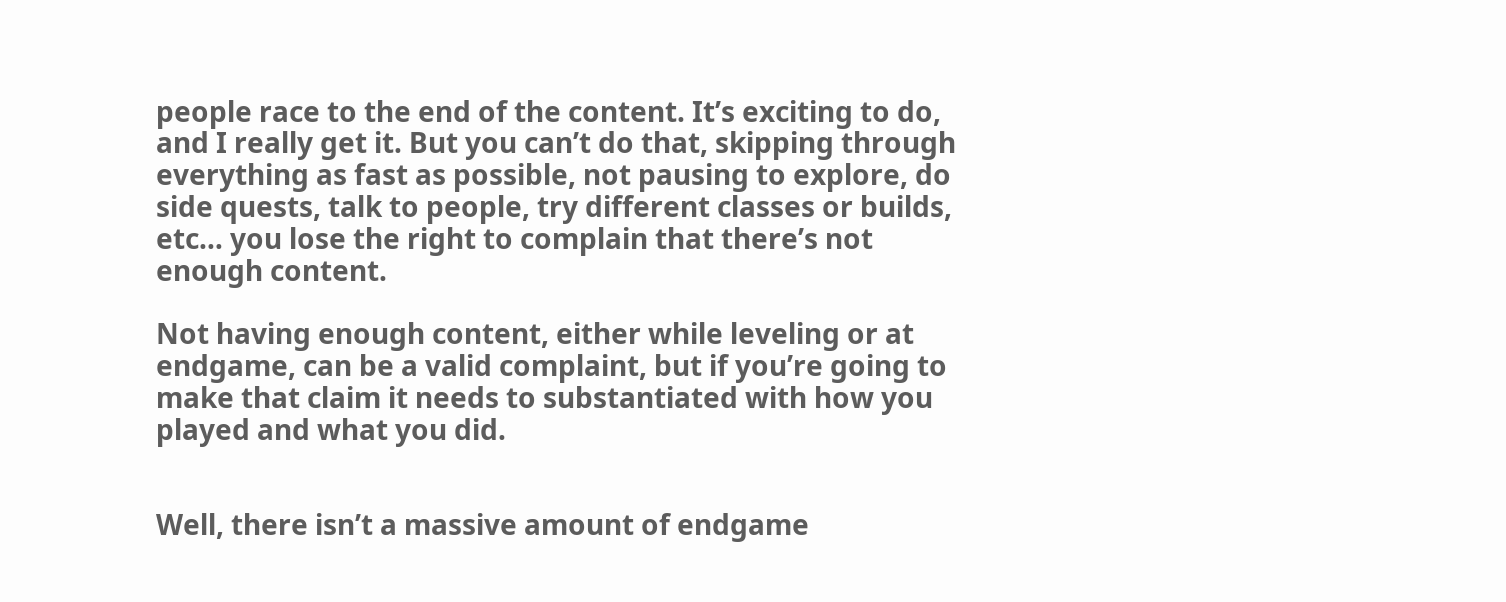people race to the end of the content. It’s exciting to do, and I really get it. But you can’t do that, skipping through everything as fast as possible, not pausing to explore, do side quests, talk to people, try different classes or builds, etc… you lose the right to complain that there’s not enough content.

Not having enough content, either while leveling or at endgame, can be a valid complaint, but if you’re going to make that claim it needs to substantiated with how you played and what you did.


Well, there isn’t a massive amount of endgame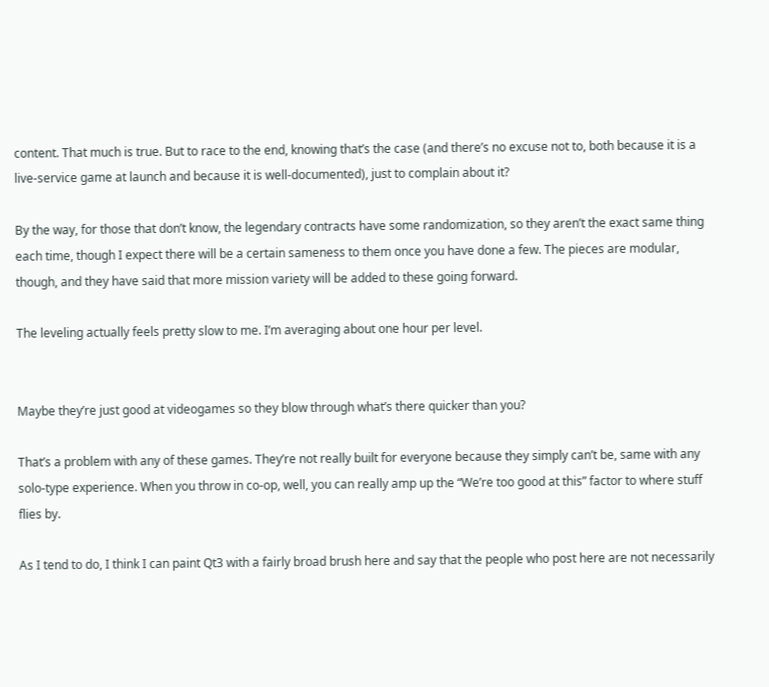content. That much is true. But to race to the end, knowing that’s the case (and there’s no excuse not to, both because it is a live-service game at launch and because it is well-documented), just to complain about it?

By the way, for those that don’t know, the legendary contracts have some randomization, so they aren’t the exact same thing each time, though I expect there will be a certain sameness to them once you have done a few. The pieces are modular, though, and they have said that more mission variety will be added to these going forward.

The leveling actually feels pretty slow to me. I’m averaging about one hour per level.


Maybe they’re just good at videogames so they blow through what’s there quicker than you?

That’s a problem with any of these games. They’re not really built for everyone because they simply can’t be, same with any solo-type experience. When you throw in co-op, well, you can really amp up the “We’re too good at this” factor to where stuff flies by.

As I tend to do, I think I can paint Qt3 with a fairly broad brush here and say that the people who post here are not necessarily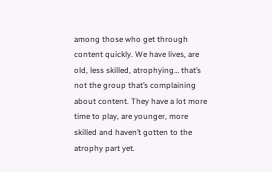among those who get through content quickly. We have lives, are old, less skilled, atrophying… that’s not the group that’s complaining about content. They have a lot more time to play, are younger, more skilled and haven’t gotten to the atrophy part yet.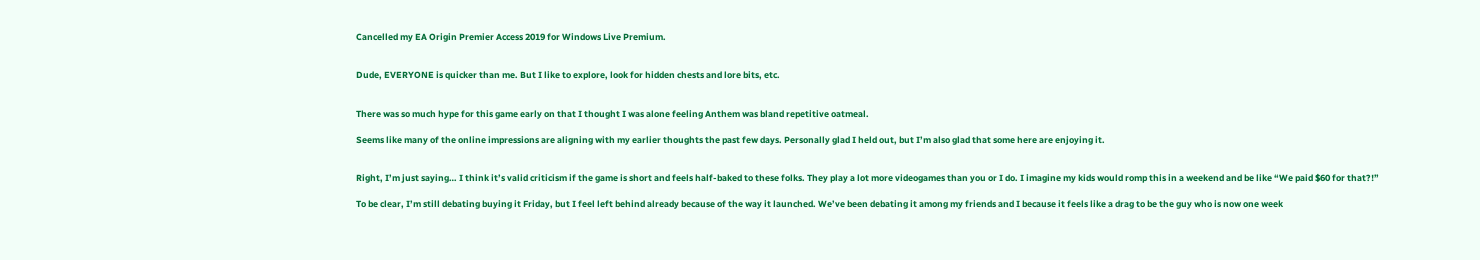Cancelled my EA Origin Premier Access 2019 for Windows Live Premium.


Dude, EVERYONE is quicker than me. But I like to explore, look for hidden chests and lore bits, etc.


There was so much hype for this game early on that I thought I was alone feeling Anthem was bland repetitive oatmeal.

Seems like many of the online impressions are aligning with my earlier thoughts the past few days. Personally glad I held out, but I’m also glad that some here are enjoying it.


Right, I’m just saying… I think it’s valid criticism if the game is short and feels half-baked to these folks. They play a lot more videogames than you or I do. I imagine my kids would romp this in a weekend and be like “We paid $60 for that?!”

To be clear, I’m still debating buying it Friday, but I feel left behind already because of the way it launched. We’ve been debating it among my friends and I because it feels like a drag to be the guy who is now one week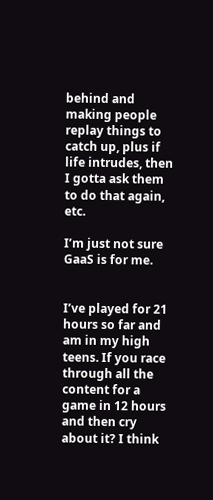behind and making people replay things to catch up, plus if life intrudes, then I gotta ask them to do that again, etc.

I’m just not sure GaaS is for me.


I’ve played for 21 hours so far and am in my high teens. If you race through all the content for a game in 12 hours and then cry about it? I think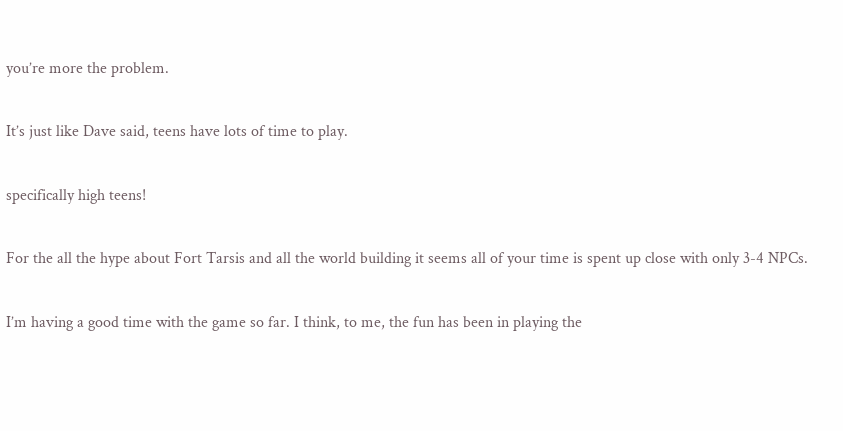you’re more the problem.


It’s just like Dave said, teens have lots of time to play.


specifically high teens!


For the all the hype about Fort Tarsis and all the world building it seems all of your time is spent up close with only 3-4 NPCs.


I’m having a good time with the game so far. I think, to me, the fun has been in playing the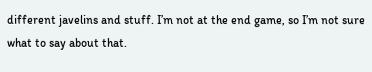different javelins and stuff. I’m not at the end game, so I’m not sure what to say about that.